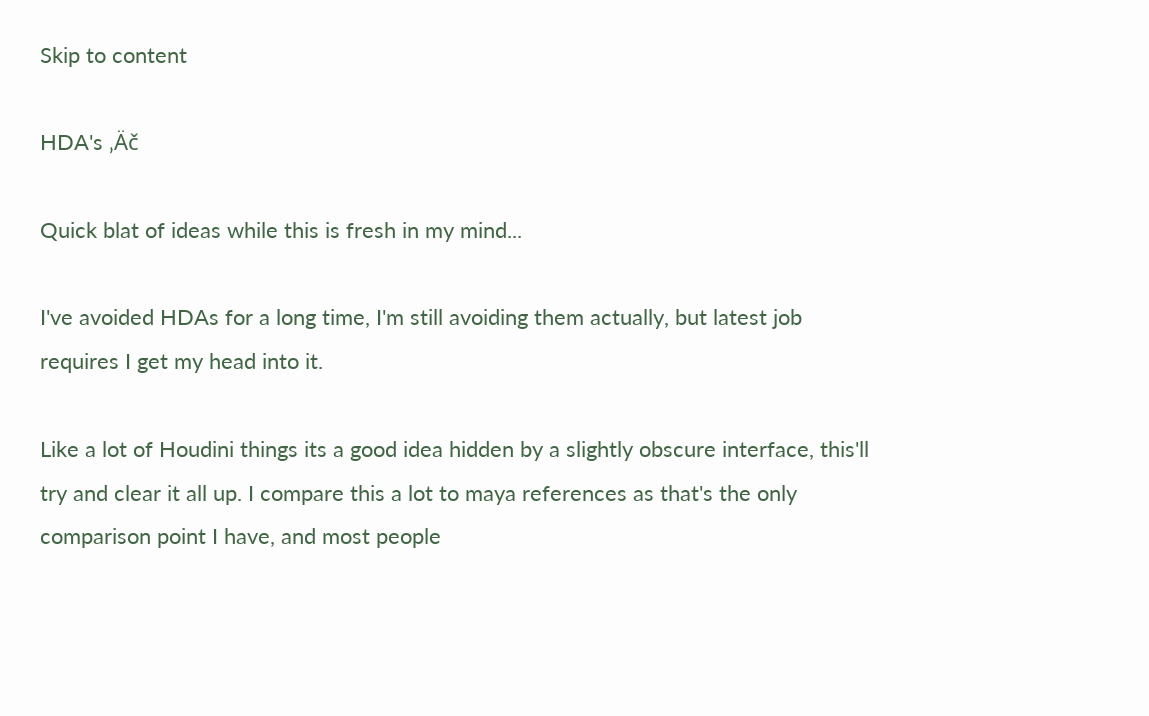Skip to content

HDA's ‚Äč

Quick blat of ideas while this is fresh in my mind...

I've avoided HDAs for a long time, I'm still avoiding them actually, but latest job requires I get my head into it.

Like a lot of Houdini things its a good idea hidden by a slightly obscure interface, this'll try and clear it all up. I compare this a lot to maya references as that's the only comparison point I have, and most people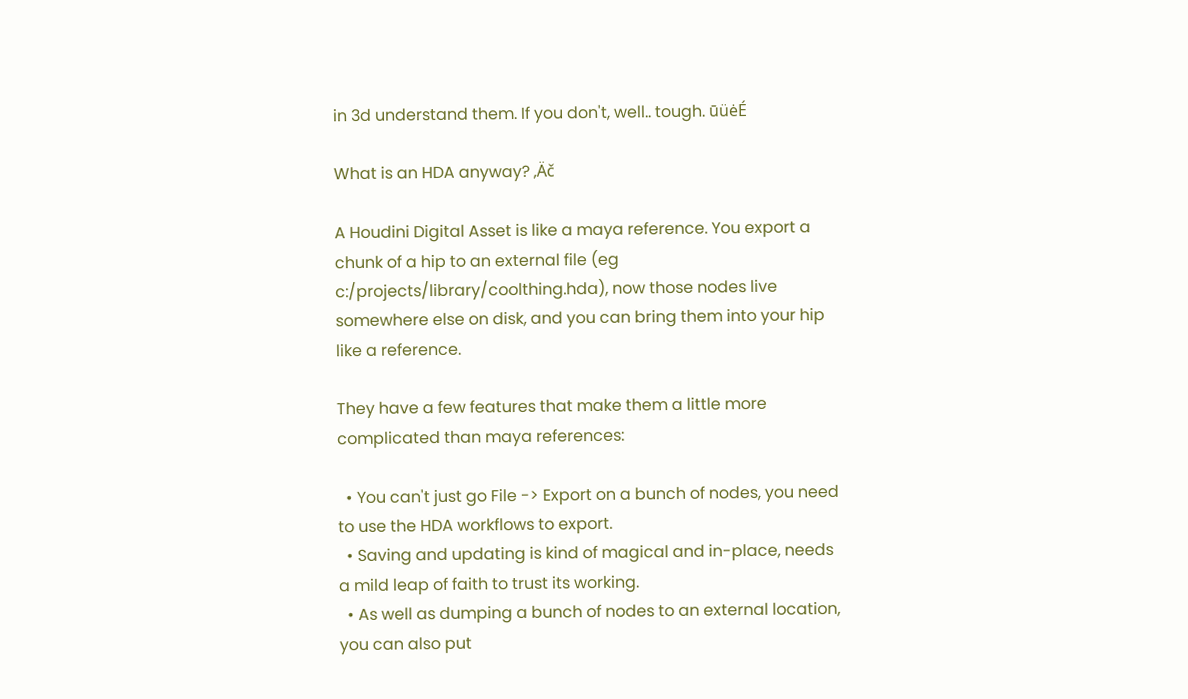in 3d understand them. If you don't, well.. tough. ūüėÉ

What is an HDA anyway? ‚Äč

A Houdini Digital Asset is like a maya reference. You export a chunk of a hip to an external file (eg c:/projects/library/coolthing.hda), now those nodes live somewhere else on disk, and you can bring them into your hip like a reference.

They have a few features that make them a little more complicated than maya references:

  • You can't just go File -> Export on a bunch of nodes, you need to use the HDA workflows to export.
  • Saving and updating is kind of magical and in-place, needs a mild leap of faith to trust its working.
  • As well as dumping a bunch of nodes to an external location, you can also put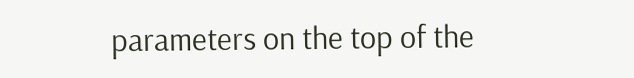parameters on the top of the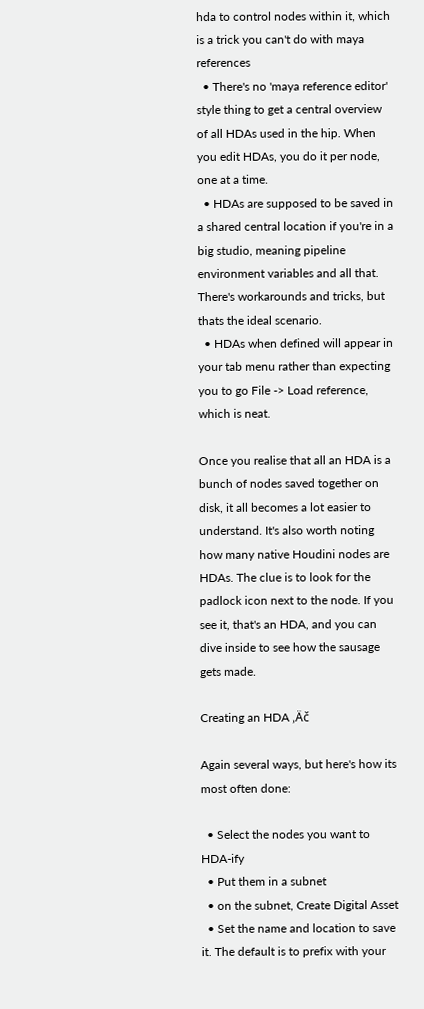hda to control nodes within it, which is a trick you can't do with maya references
  • There's no 'maya reference editor' style thing to get a central overview of all HDAs used in the hip. When you edit HDAs, you do it per node, one at a time.
  • HDAs are supposed to be saved in a shared central location if you're in a big studio, meaning pipeline environment variables and all that. There's workarounds and tricks, but thats the ideal scenario.
  • HDAs when defined will appear in your tab menu rather than expecting you to go File -> Load reference, which is neat.

Once you realise that all an HDA is a bunch of nodes saved together on disk, it all becomes a lot easier to understand. It's also worth noting how many native Houdini nodes are HDAs. The clue is to look for the padlock icon next to the node. If you see it, that's an HDA, and you can dive inside to see how the sausage gets made.

Creating an HDA ‚Äč

Again several ways, but here's how its most often done:

  • Select the nodes you want to HDA-ify
  • Put them in a subnet
  • on the subnet, Create Digital Asset
  • Set the name and location to save it. The default is to prefix with your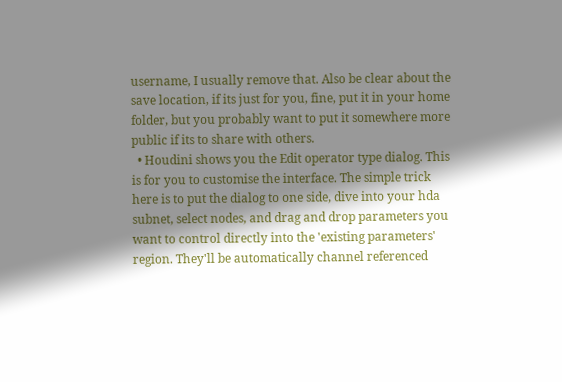username, I usually remove that. Also be clear about the save location, if its just for you, fine, put it in your home folder, but you probably want to put it somewhere more public if its to share with others.
  • Houdini shows you the Edit operator type dialog. This is for you to customise the interface. The simple trick here is to put the dialog to one side, dive into your hda subnet, select nodes, and drag and drop parameters you want to control directly into the 'existing parameters' region. They'll be automatically channel referenced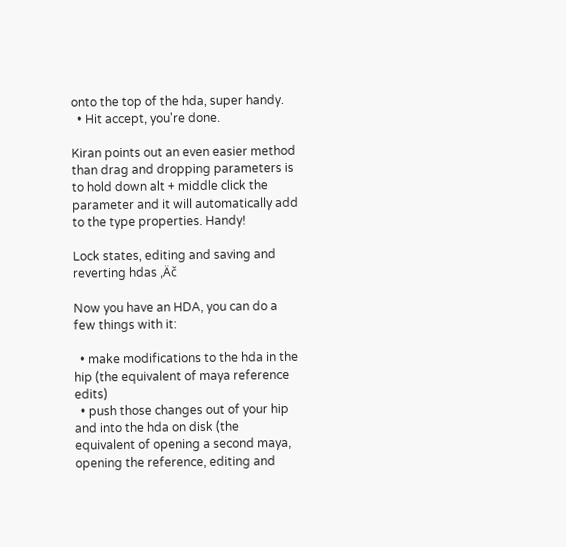onto the top of the hda, super handy.
  • Hit accept, you're done.

Kiran points out an even easier method than drag and dropping parameters is to hold down alt + middle click the parameter and it will automatically add to the type properties. Handy!

Lock states, editing and saving and reverting hdas ‚Äč

Now you have an HDA, you can do a few things with it:

  • make modifications to the hda in the hip (the equivalent of maya reference edits)
  • push those changes out of your hip and into the hda on disk (the equivalent of opening a second maya, opening the reference, editing and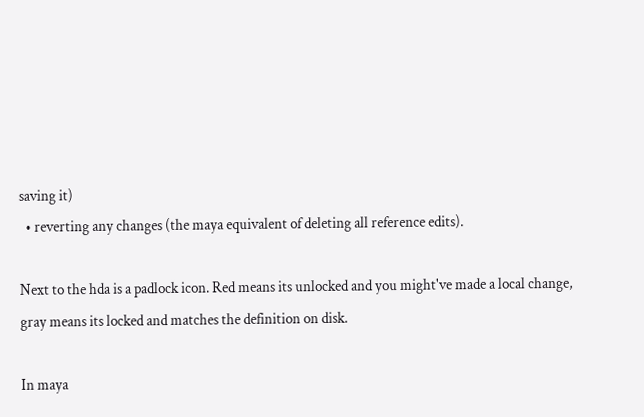saving it)
  • reverting any changes (the maya equivalent of deleting all reference edits).

Next to the hda is a padlock icon. Red means its unlocked and you might've made a local change, gray means its locked and matches the definition on disk.

In maya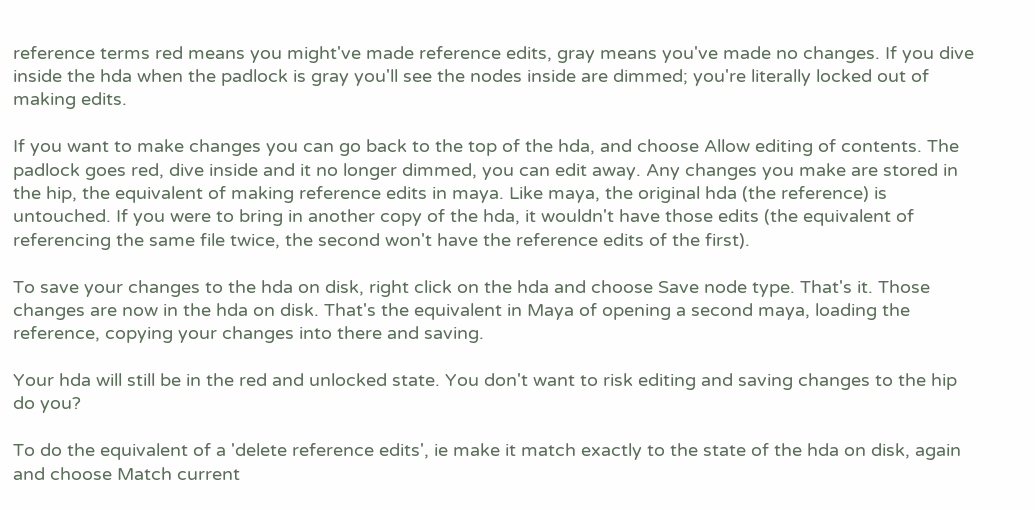reference terms red means you might've made reference edits, gray means you've made no changes. If you dive inside the hda when the padlock is gray you'll see the nodes inside are dimmed; you're literally locked out of making edits.

If you want to make changes you can go back to the top of the hda, and choose Allow editing of contents. The padlock goes red, dive inside and it no longer dimmed, you can edit away. Any changes you make are stored in the hip, the equivalent of making reference edits in maya. Like maya, the original hda (the reference) is untouched. If you were to bring in another copy of the hda, it wouldn't have those edits (the equivalent of referencing the same file twice, the second won't have the reference edits of the first).

To save your changes to the hda on disk, right click on the hda and choose Save node type. That's it. Those changes are now in the hda on disk. That's the equivalent in Maya of opening a second maya, loading the reference, copying your changes into there and saving.

Your hda will still be in the red and unlocked state. You don't want to risk editing and saving changes to the hip do you?

To do the equivalent of a 'delete reference edits', ie make it match exactly to the state of the hda on disk, again and choose Match current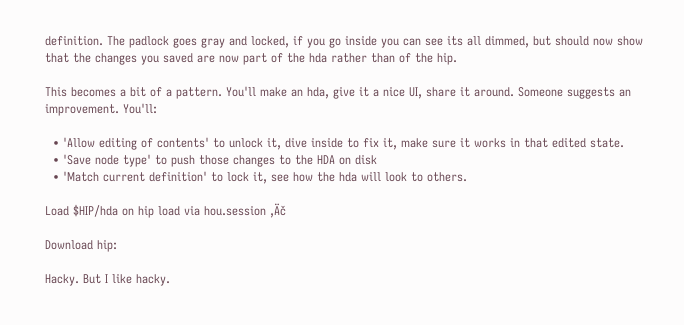definition. The padlock goes gray and locked, if you go inside you can see its all dimmed, but should now show that the changes you saved are now part of the hda rather than of the hip.

This becomes a bit of a pattern. You'll make an hda, give it a nice UI, share it around. Someone suggests an improvement. You'll:

  • 'Allow editing of contents' to unlock it, dive inside to fix it, make sure it works in that edited state.
  • 'Save node type' to push those changes to the HDA on disk
  • 'Match current definition' to lock it, see how the hda will look to others.

Load $HIP/hda on hip load via hou.session ‚Äč

Download hip:

Hacky. But I like hacky.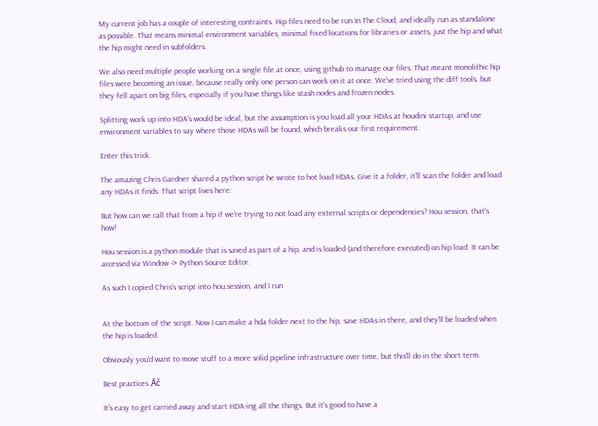My current job has a couple of interesting contraints. Hip files need to be run In The Cloud, and ideally run as standalone as possible. That means minimal environment variables, minimal fixed locations for libraries or assets, just the hip and what the hip might need in subfolders.

We also need multiple people working on a single file at once, using github to manage our files. That meant monolithic hip files were becoming an issue, because really only one person can work on it at once. We've tried using the diff tools, but they fell apart on big files, especially if you have things like stash nodes and frozen nodes.

Splitting work up into HDA's would be ideal, but the assumption is you load all your HDAs at houdini startup, and use environment variables to say where those HDAs will be found, which breaks our first requirement.

Enter this trick.

The amazing Chris Gardner shared a python script he wrote to hot load HDAs. Give it a folder, it'll scan the folder and load any HDAs it finds. That script lives here:

But how can we call that from a hip if we're trying to not load any external scripts or dependencies? Hou.session, that's how!

Hou.session is a python module that is saved as part of a hip, and is loaded (and therefore executed) on hip load. It can be accessed via Window -> Python Source Editor.

As such I copied Chris's script into hou.session, and I run


At the bottom of the script. Now I can make a hda folder next to the hip, save HDAs in there, and they'll be loaded when the hip is loaded.

Obviously you'd want to move stuff to a more solid pipeline infrastructure over time, but this'll do in the short term.

Best practices ‚Äč

It's easy to get carried away and start HDA-ing all the things. But it's good to have a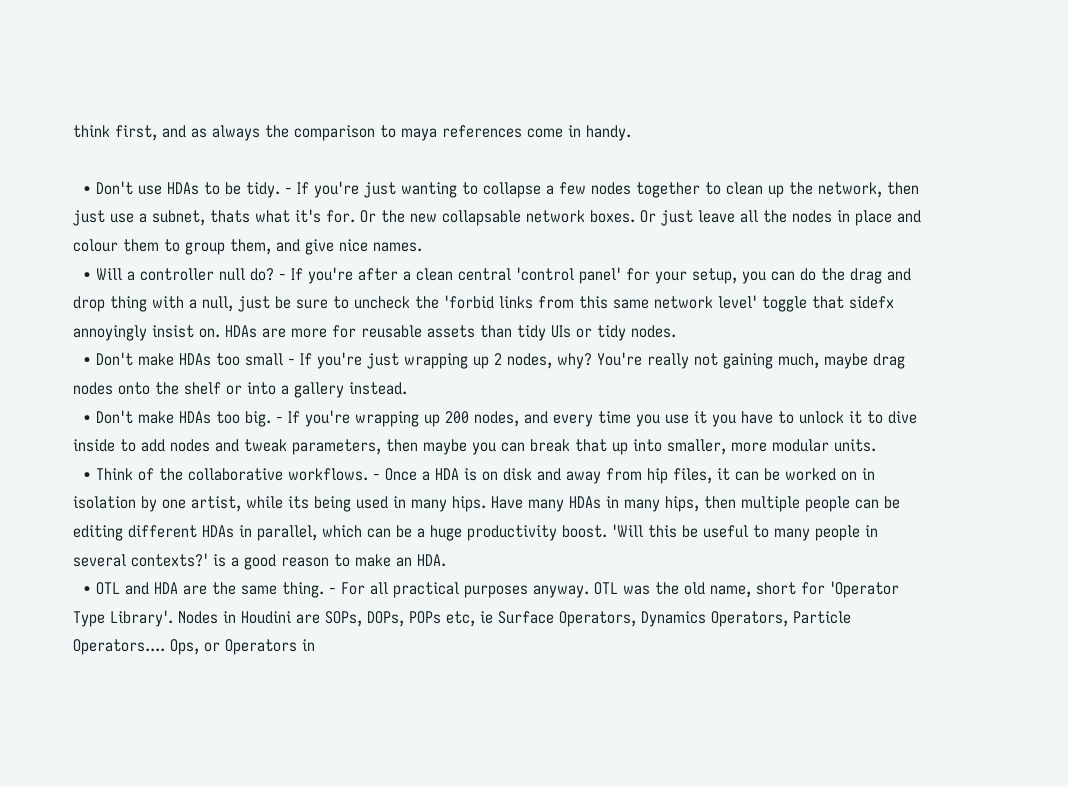think first, and as always the comparison to maya references come in handy.

  • Don't use HDAs to be tidy. - If you're just wanting to collapse a few nodes together to clean up the network, then just use a subnet, thats what it's for. Or the new collapsable network boxes. Or just leave all the nodes in place and colour them to group them, and give nice names.
  • Will a controller null do? - If you're after a clean central 'control panel' for your setup, you can do the drag and drop thing with a null, just be sure to uncheck the 'forbid links from this same network level' toggle that sidefx annoyingly insist on. HDAs are more for reusable assets than tidy UIs or tidy nodes.
  • Don't make HDAs too small - If you're just wrapping up 2 nodes, why? You're really not gaining much, maybe drag nodes onto the shelf or into a gallery instead.
  • Don't make HDAs too big. - If you're wrapping up 200 nodes, and every time you use it you have to unlock it to dive inside to add nodes and tweak parameters, then maybe you can break that up into smaller, more modular units.
  • Think of the collaborative workflows. - Once a HDA is on disk and away from hip files, it can be worked on in isolation by one artist, while its being used in many hips. Have many HDAs in many hips, then multiple people can be editing different HDAs in parallel, which can be a huge productivity boost. 'Will this be useful to many people in several contexts?' is a good reason to make an HDA.
  • OTL and HDA are the same thing. - For all practical purposes anyway. OTL was the old name, short for 'Operator Type Library'. Nodes in Houdini are SOPs, DOPs, POPs etc, ie Surface Operators, Dynamics Operators, Particle Operators.... Ops, or Operators in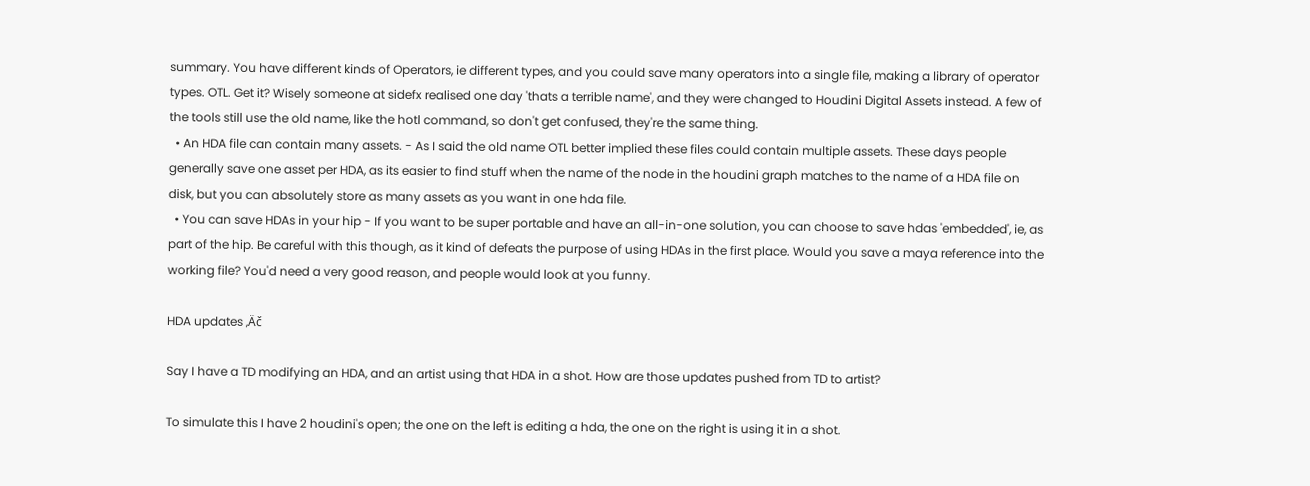summary. You have different kinds of Operators, ie different types, and you could save many operators into a single file, making a library of operator types. OTL. Get it? Wisely someone at sidefx realised one day 'thats a terrible name', and they were changed to Houdini Digital Assets instead. A few of the tools still use the old name, like the hotl command, so don't get confused, they're the same thing.
  • An HDA file can contain many assets. - As I said the old name OTL better implied these files could contain multiple assets. These days people generally save one asset per HDA, as its easier to find stuff when the name of the node in the houdini graph matches to the name of a HDA file on disk, but you can absolutely store as many assets as you want in one hda file.
  • You can save HDAs in your hip - If you want to be super portable and have an all-in-one solution, you can choose to save hdas 'embedded', ie, as part of the hip. Be careful with this though, as it kind of defeats the purpose of using HDAs in the first place. Would you save a maya reference into the working file? You'd need a very good reason, and people would look at you funny.

HDA updates ‚Äč

Say I have a TD modifying an HDA, and an artist using that HDA in a shot. How are those updates pushed from TD to artist?

To simulate this I have 2 houdini's open; the one on the left is editing a hda, the one on the right is using it in a shot.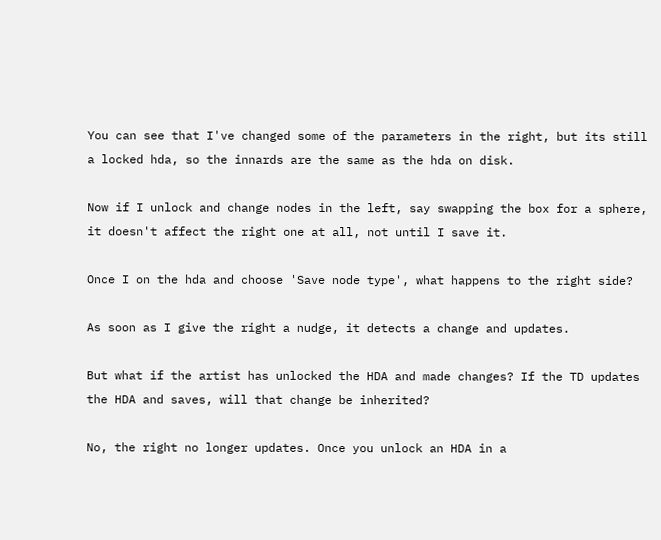You can see that I've changed some of the parameters in the right, but its still a locked hda, so the innards are the same as the hda on disk.

Now if I unlock and change nodes in the left, say swapping the box for a sphere, it doesn't affect the right one at all, not until I save it.

Once I on the hda and choose 'Save node type', what happens to the right side?

As soon as I give the right a nudge, it detects a change and updates.

But what if the artist has unlocked the HDA and made changes? If the TD updates the HDA and saves, will that change be inherited?

No, the right no longer updates. Once you unlock an HDA in a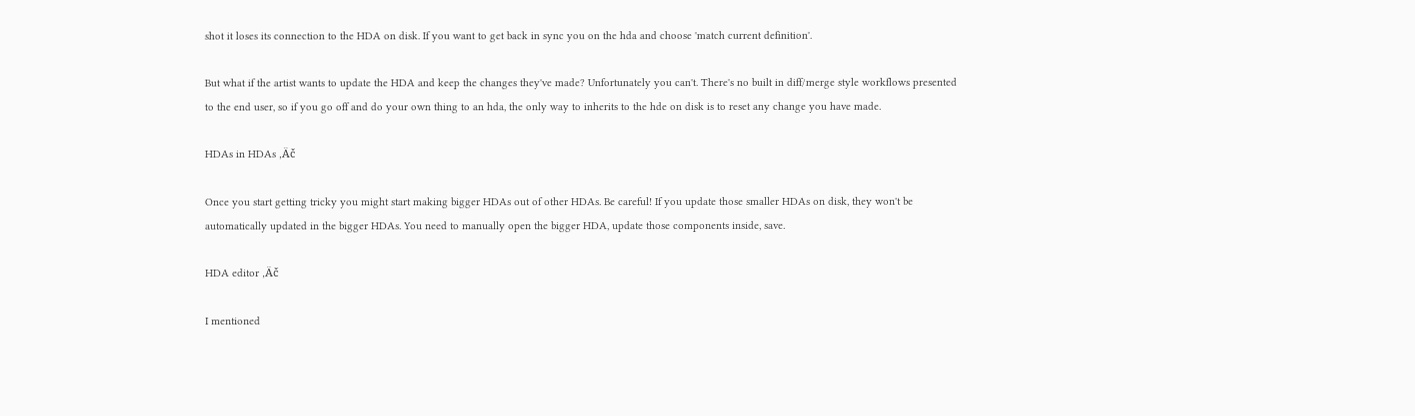shot it loses its connection to the HDA on disk. If you want to get back in sync you on the hda and choose 'match current definition'.

But what if the artist wants to update the HDA and keep the changes they've made? Unfortunately you can't. There's no built in diff/merge style workflows presented to the end user, so if you go off and do your own thing to an hda, the only way to inherits to the hde on disk is to reset any change you have made.

HDAs in HDAs ‚Äč

Once you start getting tricky you might start making bigger HDAs out of other HDAs. Be careful! If you update those smaller HDAs on disk, they won't be automatically updated in the bigger HDAs. You need to manually open the bigger HDA, update those components inside, save.

HDA editor ‚Äč

I mentioned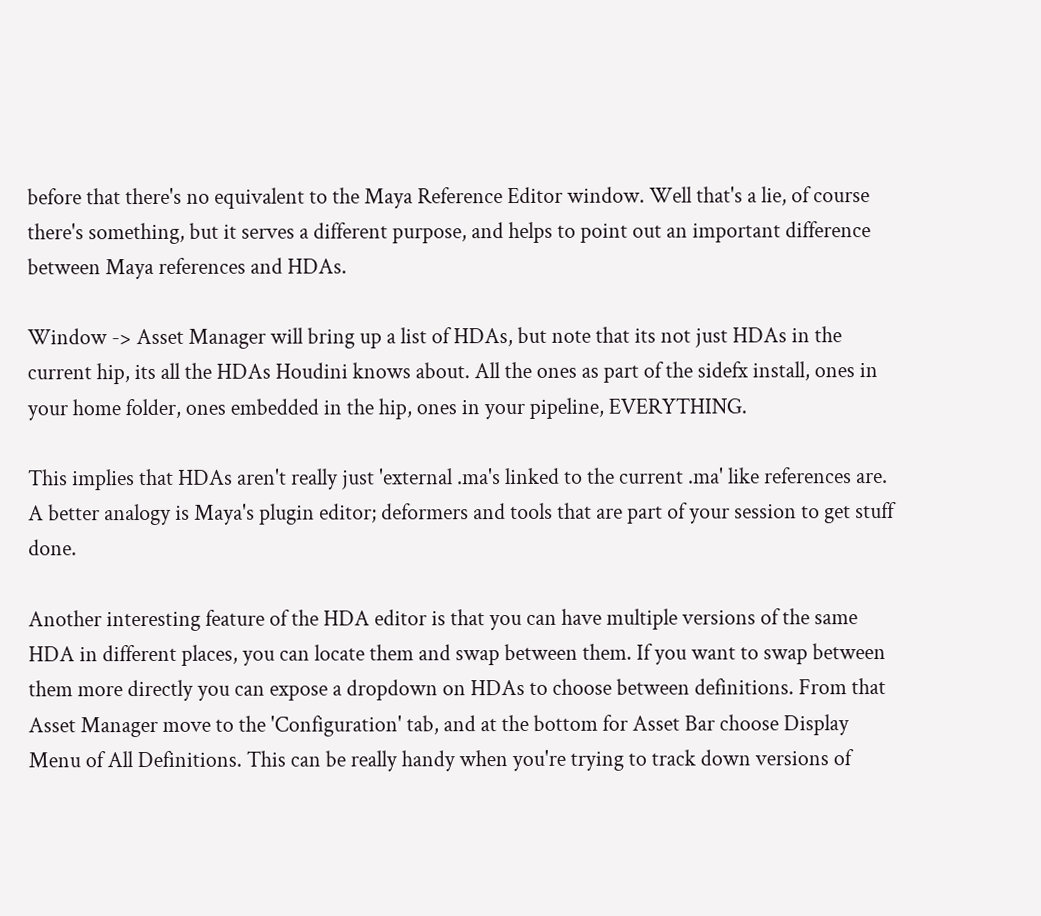before that there's no equivalent to the Maya Reference Editor window. Well that's a lie, of course there's something, but it serves a different purpose, and helps to point out an important difference between Maya references and HDAs.

Window -> Asset Manager will bring up a list of HDAs, but note that its not just HDAs in the current hip, its all the HDAs Houdini knows about. All the ones as part of the sidefx install, ones in your home folder, ones embedded in the hip, ones in your pipeline, EVERYTHING.

This implies that HDAs aren't really just 'external .ma's linked to the current .ma' like references are. A better analogy is Maya's plugin editor; deformers and tools that are part of your session to get stuff done.

Another interesting feature of the HDA editor is that you can have multiple versions of the same HDA in different places, you can locate them and swap between them. If you want to swap between them more directly you can expose a dropdown on HDAs to choose between definitions. From that Asset Manager move to the 'Configuration' tab, and at the bottom for Asset Bar choose Display Menu of All Definitions. This can be really handy when you're trying to track down versions of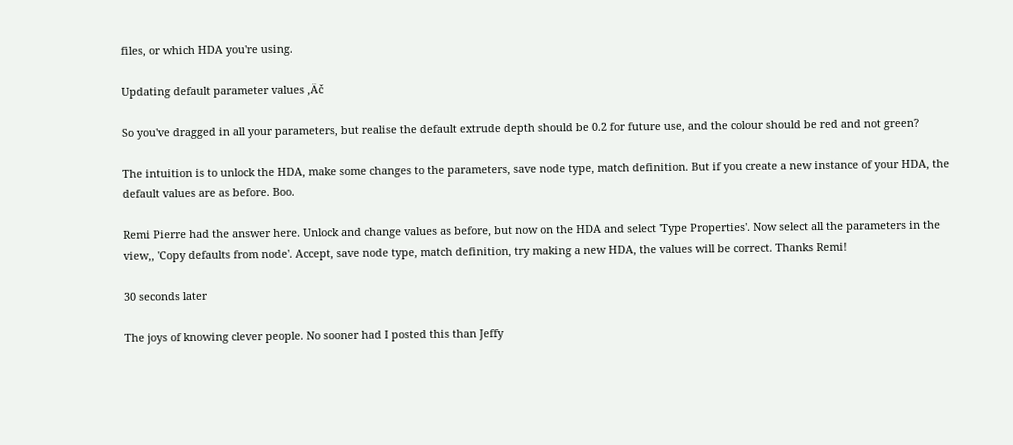files, or which HDA you're using.

Updating default parameter values ‚Äč

So you've dragged in all your parameters, but realise the default extrude depth should be 0.2 for future use, and the colour should be red and not green?

The intuition is to unlock the HDA, make some changes to the parameters, save node type, match definition. But if you create a new instance of your HDA, the default values are as before. Boo.

Remi Pierre had the answer here. Unlock and change values as before, but now on the HDA and select 'Type Properties'. Now select all the parameters in the view,, 'Copy defaults from node'. Accept, save node type, match definition, try making a new HDA, the values will be correct. Thanks Remi!

30 seconds later

The joys of knowing clever people. No sooner had I posted this than Jeffy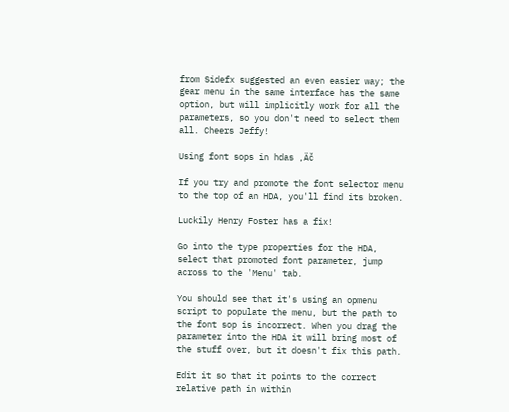from Sidefx suggested an even easier way; the gear menu in the same interface has the same option, but will implicitly work for all the parameters, so you don't need to select them all. Cheers Jeffy!

Using font sops in hdas ‚Äč

If you try and promote the font selector menu to the top of an HDA, you'll find its broken.

Luckily Henry Foster has a fix!

Go into the type properties for the HDA, select that promoted font parameter, jump across to the 'Menu' tab.

You should see that it's using an opmenu script to populate the menu, but the path to the font sop is incorrect. When you drag the parameter into the HDA it will bring most of the stuff over, but it doesn't fix this path.

Edit it so that it points to the correct relative path in within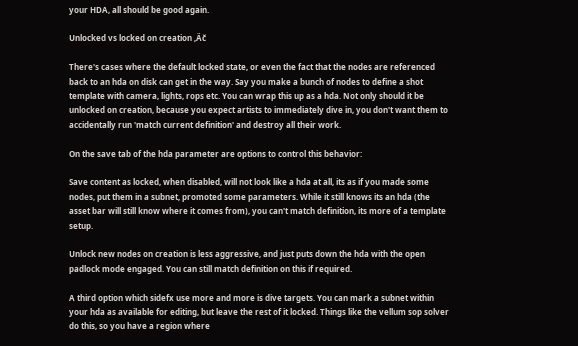your HDA, all should be good again.

Unlocked vs locked on creation ‚Äč

There's cases where the default locked state, or even the fact that the nodes are referenced back to an hda on disk can get in the way. Say you make a bunch of nodes to define a shot template with camera, lights, rops etc. You can wrap this up as a hda. Not only should it be unlocked on creation, because you expect artists to immediately dive in, you don't want them to accidentally run 'match current definition' and destroy all their work.

On the save tab of the hda parameter are options to control this behavior:

Save content as locked, when disabled, will not look like a hda at all, its as if you made some nodes, put them in a subnet, promoted some parameters. While it still knows its an hda (the asset bar will still know where it comes from), you can't match definition, its more of a template setup.

Unlock new nodes on creation is less aggressive, and just puts down the hda with the open padlock mode engaged. You can still match definition on this if required.

A third option which sidefx use more and more is dive targets. You can mark a subnet within your hda as available for editing, but leave the rest of it locked. Things like the vellum sop solver do this, so you have a region where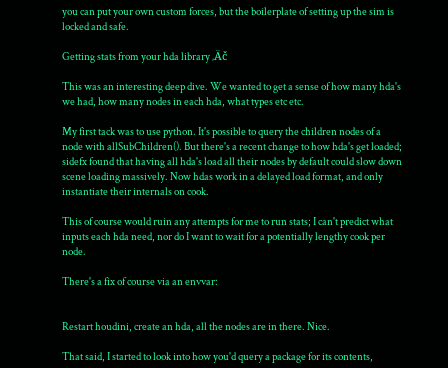you can put your own custom forces, but the boilerplate of setting up the sim is locked and safe.

Getting stats from your hda library ‚Äč

This was an interesting deep dive. We wanted to get a sense of how many hda's we had, how many nodes in each hda, what types etc etc.

My first tack was to use python. It's possible to query the children nodes of a node with allSubChildren(). But there's a recent change to how hda's get loaded; sidefx found that having all hda's load all their nodes by default could slow down scene loading massively. Now hdas work in a delayed load format, and only instantiate their internals on cook.

This of course would ruin any attempts for me to run stats; I can't predict what inputs each hda need, nor do I want to wait for a potentially lengthy cook per node.

There's a fix of course via an envvar:


Restart houdini, create an hda, all the nodes are in there. Nice.

That said, I started to look into how you'd query a package for its contents,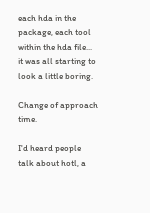each hda in the package, each tool within the hda file... it was all starting to look a little boring.

Change of approach time.

I'd heard people talk about hotl, a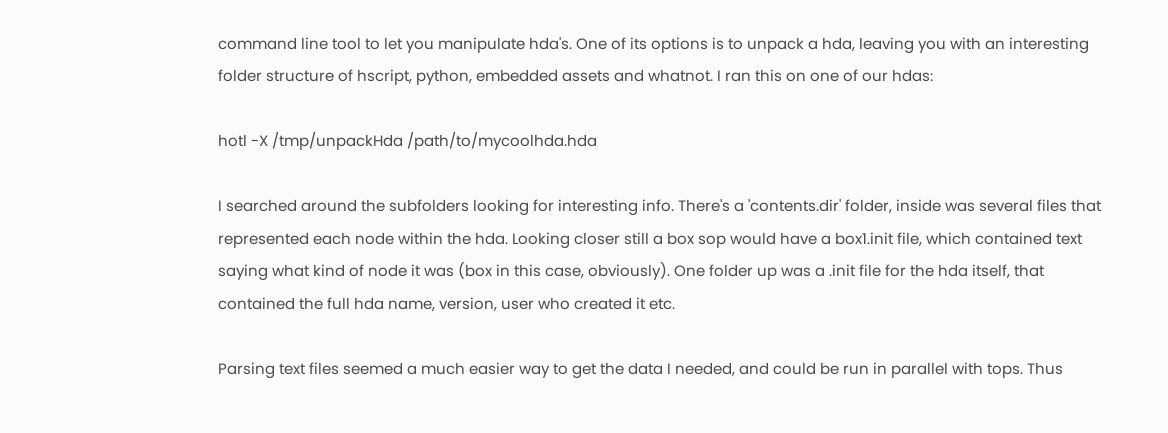command line tool to let you manipulate hda's. One of its options is to unpack a hda, leaving you with an interesting folder structure of hscript, python, embedded assets and whatnot. I ran this on one of our hdas:

hotl -X /tmp/unpackHda /path/to/mycoolhda.hda

I searched around the subfolders looking for interesting info. There's a 'contents.dir' folder, inside was several files that represented each node within the hda. Looking closer still a box sop would have a box1.init file, which contained text saying what kind of node it was (box in this case, obviously). One folder up was a .init file for the hda itself, that contained the full hda name, version, user who created it etc.

Parsing text files seemed a much easier way to get the data I needed, and could be run in parallel with tops. Thus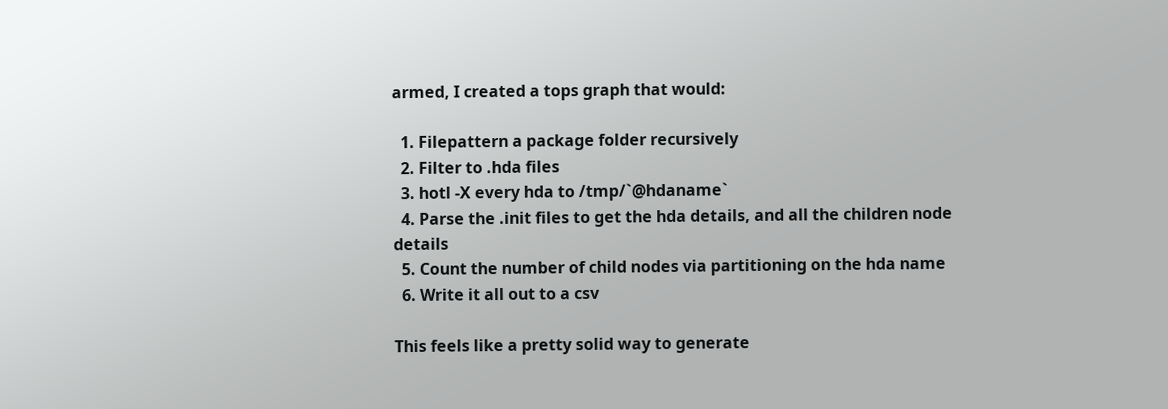armed, I created a tops graph that would:

  1. Filepattern a package folder recursively
  2. Filter to .hda files
  3. hotl -X every hda to /tmp/`@hdaname`
  4. Parse the .init files to get the hda details, and all the children node details
  5. Count the number of child nodes via partitioning on the hda name
  6. Write it all out to a csv

This feels like a pretty solid way to generate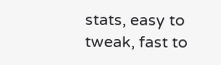stats, easy to tweak, fast to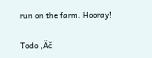run on the farm. Hooray!

Todo ‚Äč